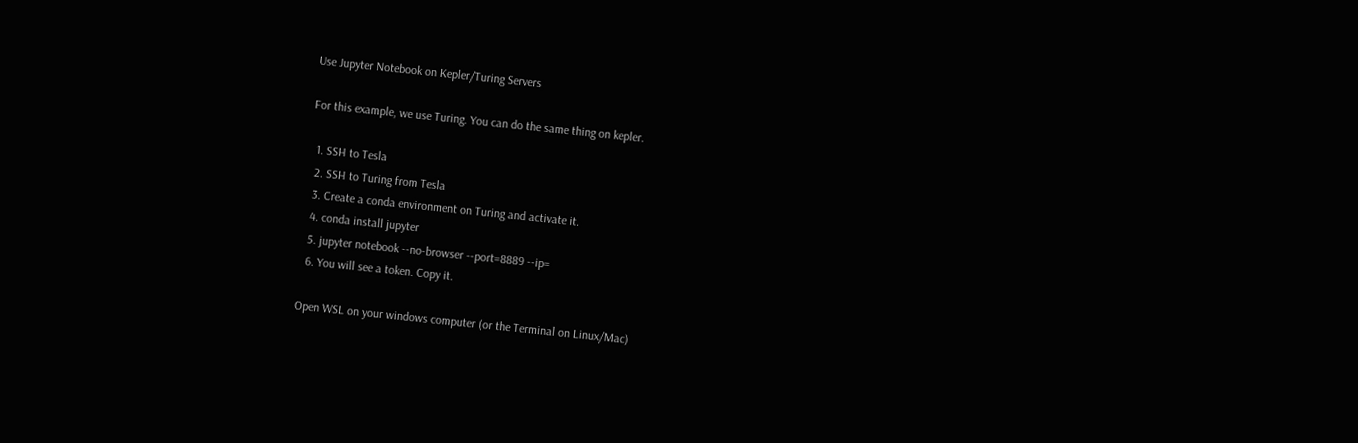Use Jupyter Notebook on Kepler/Turing Servers

For this example, we use Turing. You can do the same thing on kepler.

  1. SSH to Tesla
  2. SSH to Turing from Tesla
  3. Create a conda environment on Turing and activate it.
  4. conda install jupyter
  5. jupyter notebook --no-browser --port=8889 --ip=
  6. You will see a token. Copy it.

Open WSL on your windows computer (or the Terminal on Linux/Mac)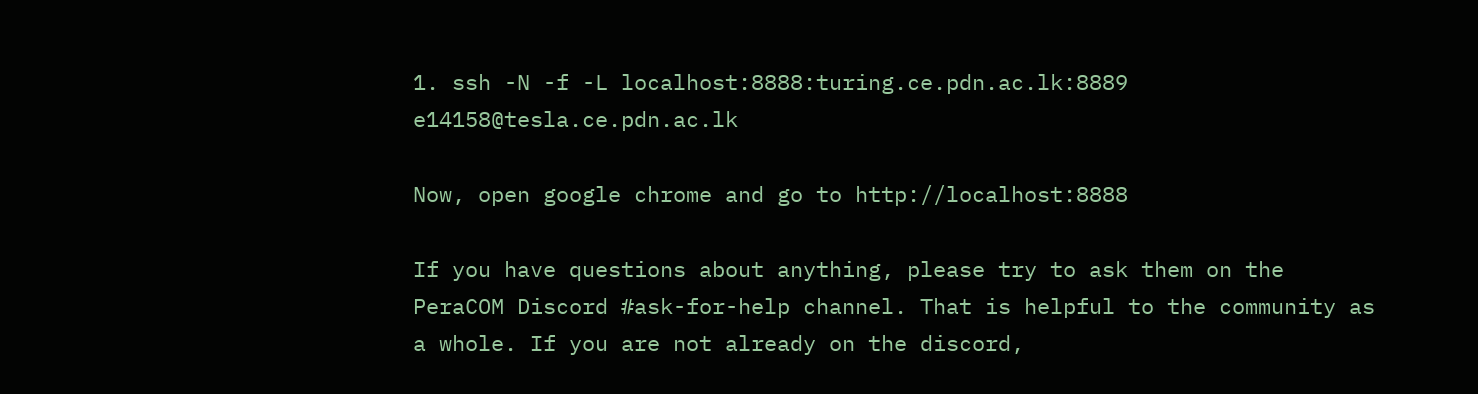1. ssh -N -f -L localhost:8888:turing.ce.pdn.ac.lk:8889 e14158@tesla.ce.pdn.ac.lk

Now, open google chrome and go to http://localhost:8888

If you have questions about anything, please try to ask them on the PeraCOM Discord #ask-for-help channel. That is helpful to the community as a whole. If you are not already on the discord,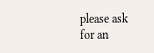please ask for an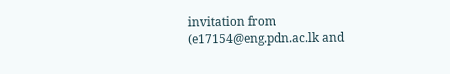invitation from (e17154@eng.pdn.ac.lk and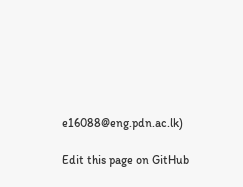e16088@eng.pdn.ac.lk)

Edit this page on GitHub